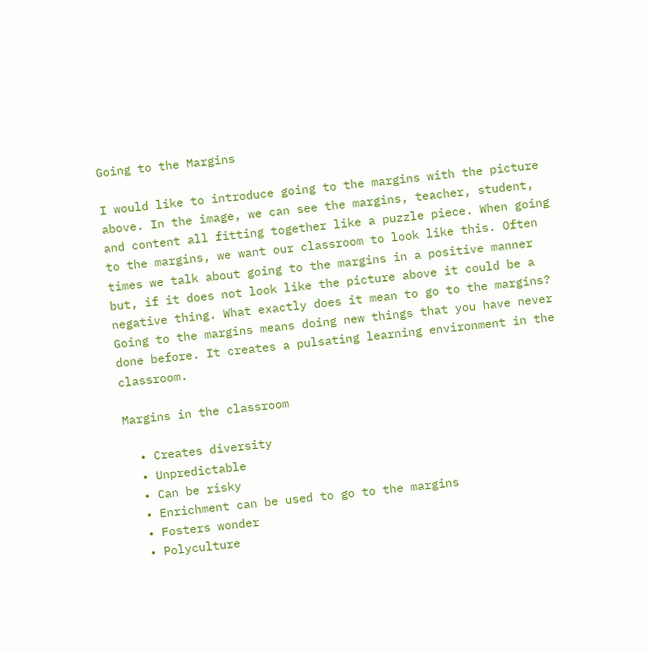Going to the Margins

I would like to introduce going to the margins with the picture above. In the image, we can see the margins, teacher, student, and content all fitting together like a puzzle piece. When going to the margins, we want our classroom to look like this. Often times we talk about going to the margins in a positive manner but, if it does not look like the picture above it could be a negative thing. What exactly does it mean to go to the margins? Going to the margins means doing new things that you have never done before. It creates a pulsating learning environment in the classroom.

Margins in the classroom

  • Creates diversity
  • Unpredictable
  • Can be risky
  • Enrichment can be used to go to the margins
  • Fosters wonder
  • Polyculture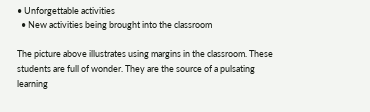• Unforgettable activities
  • New activities being brought into the classroom

The picture above illustrates using margins in the classroom. These students are full of wonder. They are the source of a pulsating learning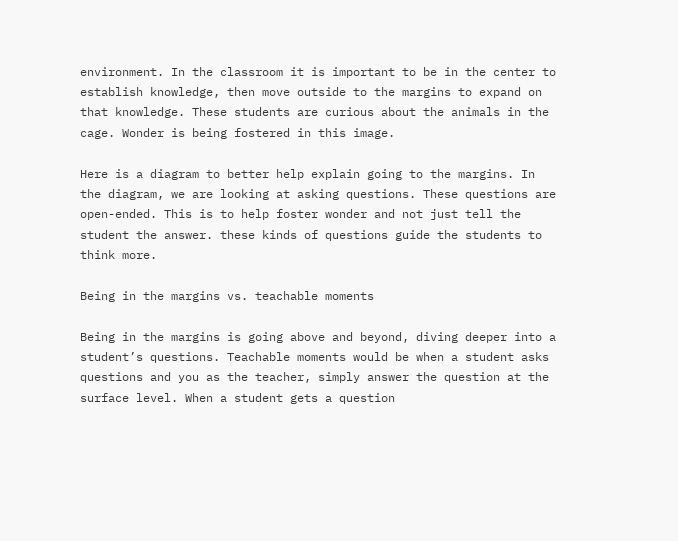environment. In the classroom it is important to be in the center to establish knowledge, then move outside to the margins to expand on that knowledge. These students are curious about the animals in the cage. Wonder is being fostered in this image.

Here is a diagram to better help explain going to the margins. In the diagram, we are looking at asking questions. These questions are open-ended. This is to help foster wonder and not just tell the student the answer. these kinds of questions guide the students to think more.

Being in the margins vs. teachable moments

Being in the margins is going above and beyond, diving deeper into a student’s questions. Teachable moments would be when a student asks questions and you as the teacher, simply answer the question at the surface level. When a student gets a question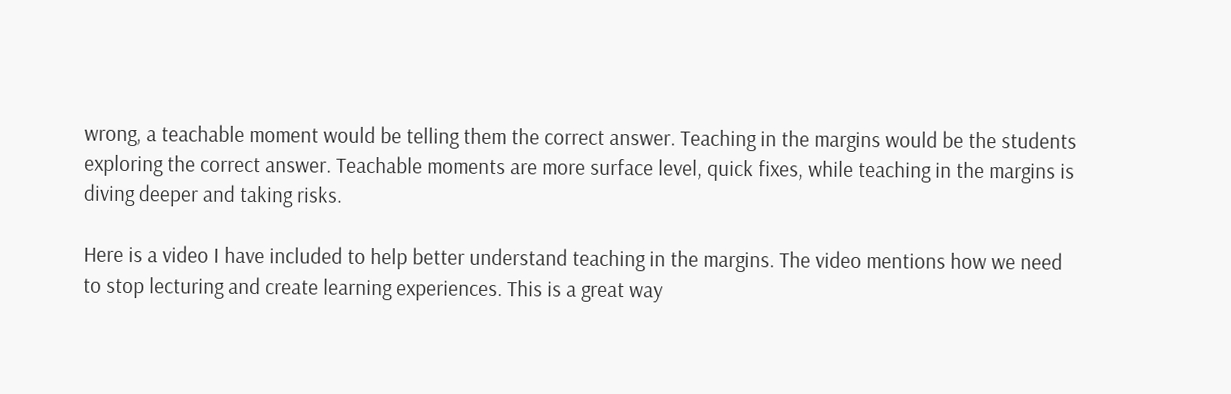wrong, a teachable moment would be telling them the correct answer. Teaching in the margins would be the students exploring the correct answer. Teachable moments are more surface level, quick fixes, while teaching in the margins is diving deeper and taking risks.

Here is a video I have included to help better understand teaching in the margins. The video mentions how we need to stop lecturing and create learning experiences. This is a great way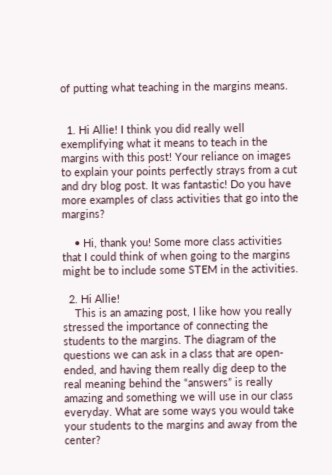of putting what teaching in the margins means.


  1. Hi Allie! I think you did really well exemplifying what it means to teach in the margins with this post! Your reliance on images to explain your points perfectly strays from a cut and dry blog post. It was fantastic! Do you have more examples of class activities that go into the margins?

    • Hi, thank you! Some more class activities that I could think of when going to the margins might be to include some STEM in the activities.

  2. Hi Allie!
    This is an amazing post, I like how you really stressed the importance of connecting the students to the margins. The diagram of the questions we can ask in a class that are open-ended, and having them really dig deep to the real meaning behind the “answers” is really amazing and something we will use in our class everyday. What are some ways you would take your students to the margins and away from the center?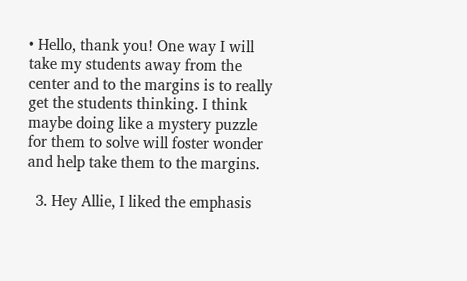• Hello, thank you! One way I will take my students away from the center and to the margins is to really get the students thinking. I think maybe doing like a mystery puzzle for them to solve will foster wonder and help take them to the margins.

  3. Hey Allie, I liked the emphasis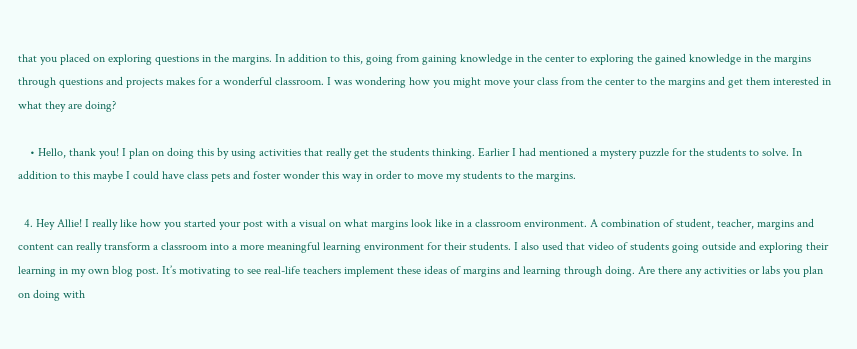that you placed on exploring questions in the margins. In addition to this, going from gaining knowledge in the center to exploring the gained knowledge in the margins through questions and projects makes for a wonderful classroom. I was wondering how you might move your class from the center to the margins and get them interested in what they are doing?

    • Hello, thank you! I plan on doing this by using activities that really get the students thinking. Earlier I had mentioned a mystery puzzle for the students to solve. In addition to this maybe I could have class pets and foster wonder this way in order to move my students to the margins.

  4. Hey Allie! I really like how you started your post with a visual on what margins look like in a classroom environment. A combination of student, teacher, margins and content can really transform a classroom into a more meaningful learning environment for their students. I also used that video of students going outside and exploring their learning in my own blog post. It’s motivating to see real-life teachers implement these ideas of margins and learning through doing. Are there any activities or labs you plan on doing with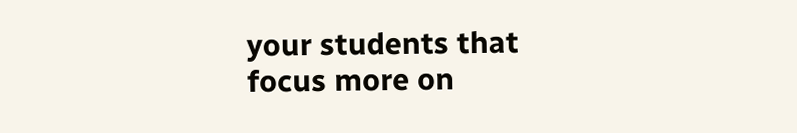your students that focus more on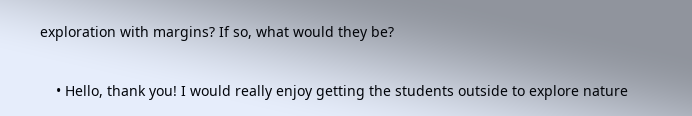exploration with margins? If so, what would they be?

    • Hello, thank you! I would really enjoy getting the students outside to explore nature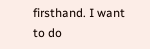firsthand. I want to do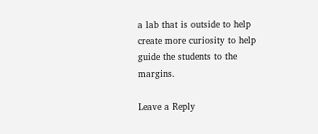a lab that is outside to help create more curiosity to help guide the students to the margins.

Leave a Reply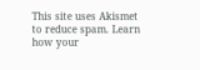This site uses Akismet to reduce spam. Learn how your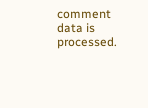comment data is processed.